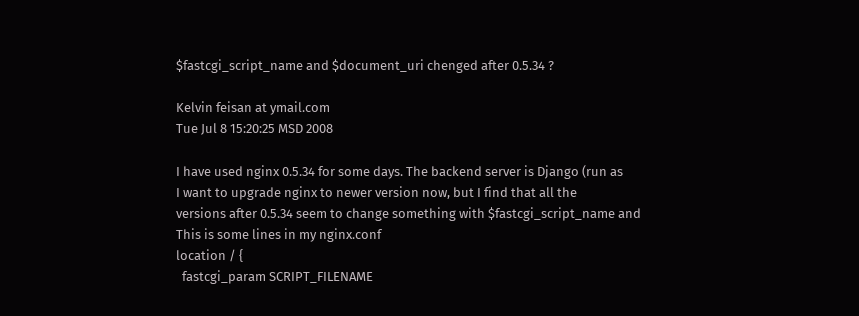$fastcgi_script_name and $document_uri chenged after 0.5.34 ?

Kelvin feisan at ymail.com
Tue Jul 8 15:20:25 MSD 2008

I have used nginx 0.5.34 for some days. The backend server is Django (run as
I want to upgrade nginx to newer version now, but I find that all the
versions after 0.5.34 seem to change something with $fastcgi_script_name and
This is some lines in my nginx.conf
location / {
  fastcgi_param SCRIPT_FILENAME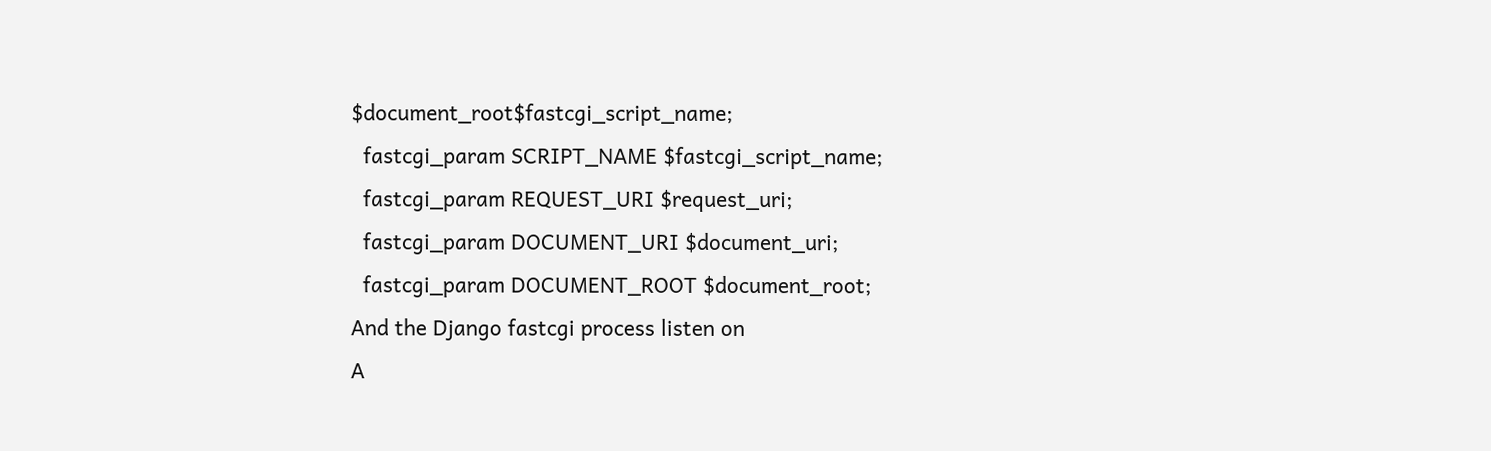$document_root$fastcgi_script_name;
  fastcgi_param SCRIPT_NAME $fastcgi_script_name;
  fastcgi_param REQUEST_URI $request_uri;
  fastcgi_param DOCUMENT_URI $document_uri;
  fastcgi_param DOCUMENT_ROOT $document_root;
And the Django fastcgi process listen on
A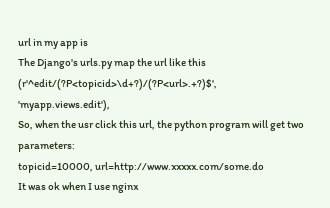url in my app is
The Django's urls.py map the url like this
(r'^edit/(?P<topicid>\d+?)/(?P<url>.+?)$', 'myapp.views.edit'),
So, when the usr click this url, the python program will get two parameters:
topicid=10000, url=http://www.xxxxx.com/some.do
It was ok when I use nginx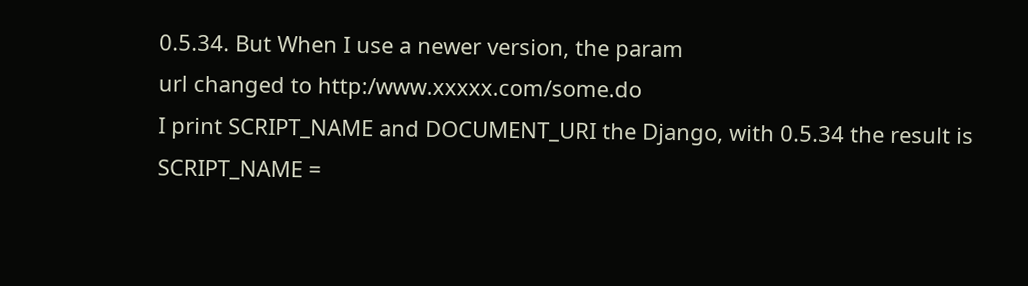0.5.34. But When I use a newer version, the param
url changed to http:/www.xxxxx.com/some.do
I print SCRIPT_NAME and DOCUMENT_URI the Django, with 0.5.34 the result is
SCRIPT_NAME =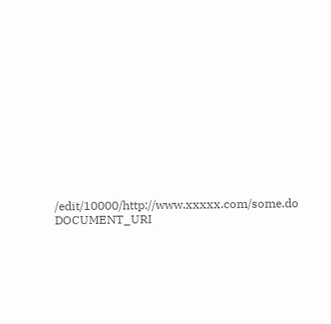/edit/10000/http://www.xxxxx.com/some.do
DOCUMENT_URI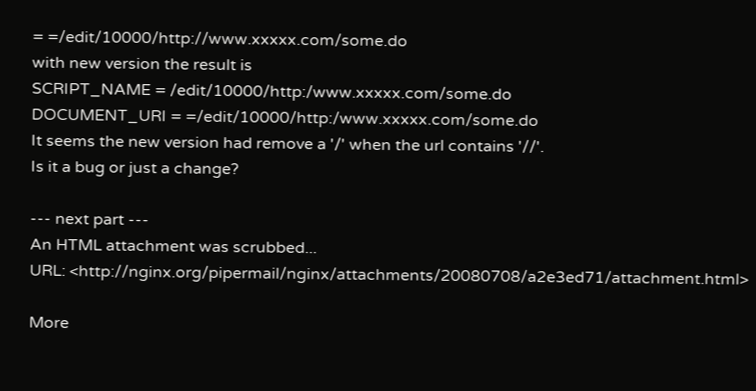= =/edit/10000/http://www.xxxxx.com/some.do
with new version the result is
SCRIPT_NAME = /edit/10000/http:/www.xxxxx.com/some.do
DOCUMENT_URI = =/edit/10000/http:/www.xxxxx.com/some.do
It seems the new version had remove a '/' when the url contains '//'.
Is it a bug or just a change?

--- next part ---
An HTML attachment was scrubbed...
URL: <http://nginx.org/pipermail/nginx/attachments/20080708/a2e3ed71/attachment.html>

More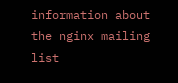information about the nginx mailing list